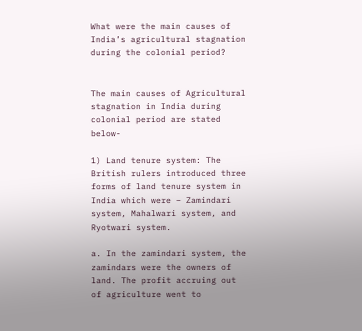What were the main causes of India’s agricultural stagnation during the colonial period?


The main causes of Agricultural stagnation in India during colonial period are stated below-

1) Land tenure system: The British rulers introduced three forms of land tenure system in India which were – Zamindari system, Mahalwari system, and Ryotwari system.

a. In the zamindari system, the zamindars were the owners of land. The profit accruing out of agriculture went to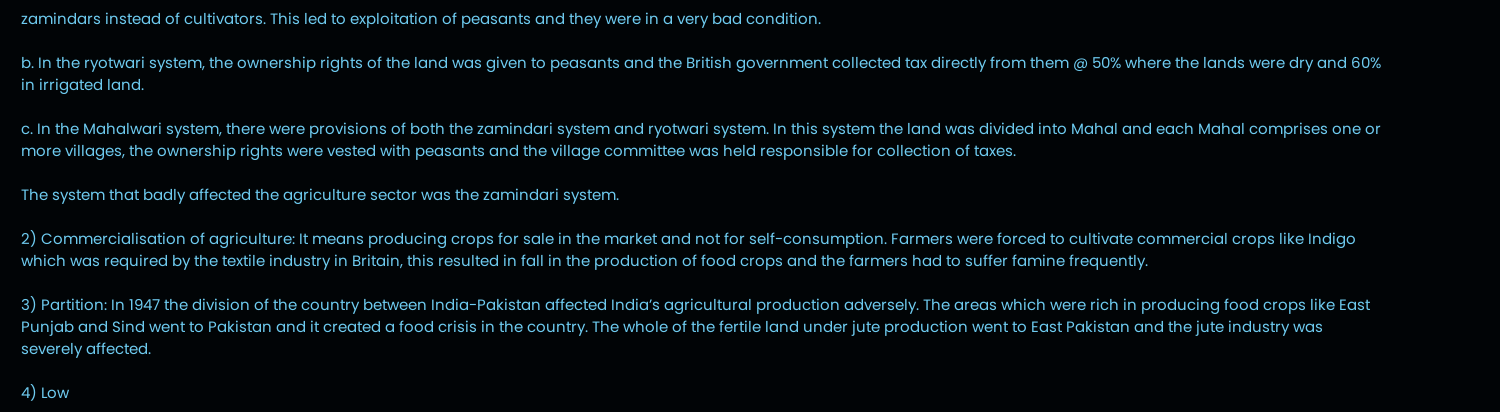zamindars instead of cultivators. This led to exploitation of peasants and they were in a very bad condition.

b. In the ryotwari system, the ownership rights of the land was given to peasants and the British government collected tax directly from them @ 50% where the lands were dry and 60% in irrigated land.

c. In the Mahalwari system, there were provisions of both the zamindari system and ryotwari system. In this system the land was divided into Mahal and each Mahal comprises one or more villages, the ownership rights were vested with peasants and the village committee was held responsible for collection of taxes.

The system that badly affected the agriculture sector was the zamindari system.

2) Commercialisation of agriculture: It means producing crops for sale in the market and not for self-consumption. Farmers were forced to cultivate commercial crops like Indigo which was required by the textile industry in Britain, this resulted in fall in the production of food crops and the farmers had to suffer famine frequently.

3) Partition: In 1947 the division of the country between India-Pakistan affected India’s agricultural production adversely. The areas which were rich in producing food crops like East Punjab and Sind went to Pakistan and it created a food crisis in the country. The whole of the fertile land under jute production went to East Pakistan and the jute industry was severely affected.

4) Low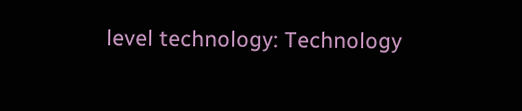level technology: Technology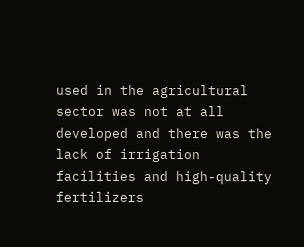used in the agricultural sector was not at all developed and there was the lack of irrigation facilities and high-quality fertilizers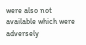were also not available which were adversely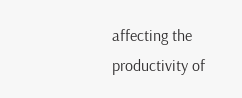affecting the productivity of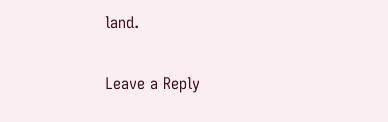land.

Leave a Reply